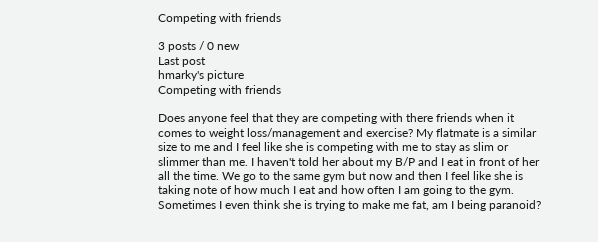Competing with friends

3 posts / 0 new
Last post
hmarky's picture
Competing with friends

Does anyone feel that they are competing with there friends when it comes to weight loss/management and exercise? My flatmate is a similar size to me and I feel like she is competing with me to stay as slim or slimmer than me. I haven't told her about my B/P and I eat in front of her all the time. We go to the same gym but now and then I feel like she is taking note of how much I eat and how often I am going to the gym. Sometimes I even think she is trying to make me fat, am I being paranoid?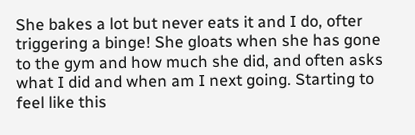She bakes a lot but never eats it and I do, ofter triggering a binge! She gloats when she has gone to the gym and how much she did, and often asks what I did and when am I next going. Starting to feel like this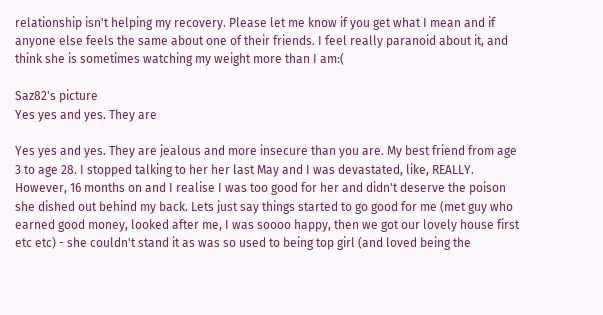relationship isn't helping my recovery. Please let me know if you get what I mean and if anyone else feels the same about one of their friends. I feel really paranoid about it, and think she is sometimes watching my weight more than I am:(

Saz82's picture
Yes yes and yes. They are

Yes yes and yes. They are jealous and more insecure than you are. My best friend from age 3 to age 28. I stopped talking to her her last May and I was devastated, like, REALLY. However, 16 months on and I realise I was too good for her and didn't deserve the poison she dished out behind my back. Lets just say things started to go good for me (met guy who earned good money, looked after me, I was soooo happy, then we got our lovely house first etc etc) - she couldn't stand it as was so used to being top girl (and loved being the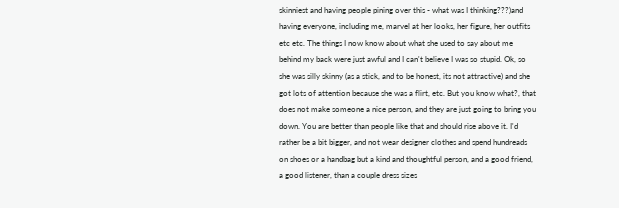skinniest and having people pining over this - what was I thinking???)and having everyone, including me, marvel at her looks, her figure, her outfits etc etc. The things I now know about what she used to say about me behind my back were just awful and I can't believe I was so stupid. Ok, so she was silly skinny (as a stick, and to be honest, its not attractive) and she got lots of attention because she was a flirt, etc. But you know what?, that does not make someone a nice person, and they are just going to bring you down. You are better than people like that and should rise above it. I'd rather be a bit bigger, and not wear designer clothes and spend hundreads on shoes or a handbag but a kind and thoughtful person, and a good friend, a good listener, than a couple dress sizes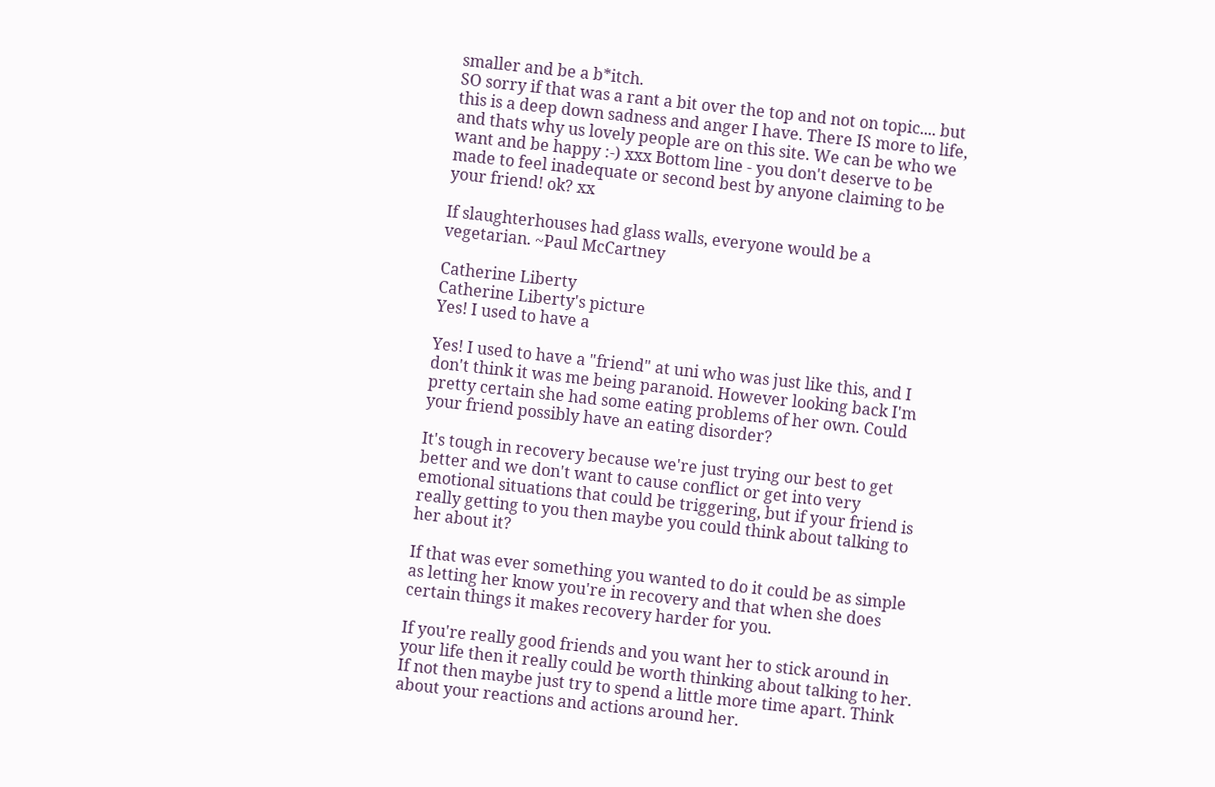smaller and be a b*itch.
SO sorry if that was a rant a bit over the top and not on topic.... but this is a deep down sadness and anger I have. There IS more to life, and thats why us lovely people are on this site. We can be who we want and be happy :-) xxx Bottom line - you don't deserve to be made to feel inadequate or second best by anyone claiming to be your friend! ok? xx

If slaughterhouses had glass walls, everyone would be a vegetarian. ~Paul McCartney

Catherine Liberty
Catherine Liberty's picture
Yes! I used to have a

Yes! I used to have a "friend" at uni who was just like this, and I don't think it was me being paranoid. However looking back I'm pretty certain she had some eating problems of her own. Could your friend possibly have an eating disorder?

It's tough in recovery because we're just trying our best to get better and we don't want to cause conflict or get into very emotional situations that could be triggering, but if your friend is really getting to you then maybe you could think about talking to her about it?

If that was ever something you wanted to do it could be as simple as letting her know you're in recovery and that when she does certain things it makes recovery harder for you.

If you're really good friends and you want her to stick around in your life then it really could be worth thinking about talking to her. If not then maybe just try to spend a little more time apart. Think about your reactions and actions around her.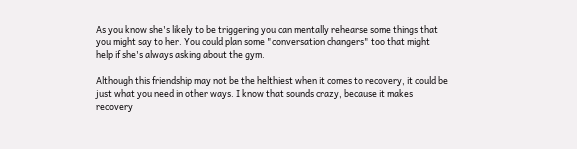As you know she's likely to be triggering you can mentally rehearse some things that you might say to her. You could plan some "conversation changers" too that might help if she's always asking about the gym.

Although this friendship may not be the helthiest when it comes to recovery, it could be just what you need in other ways. I know that sounds crazy, because it makes recovery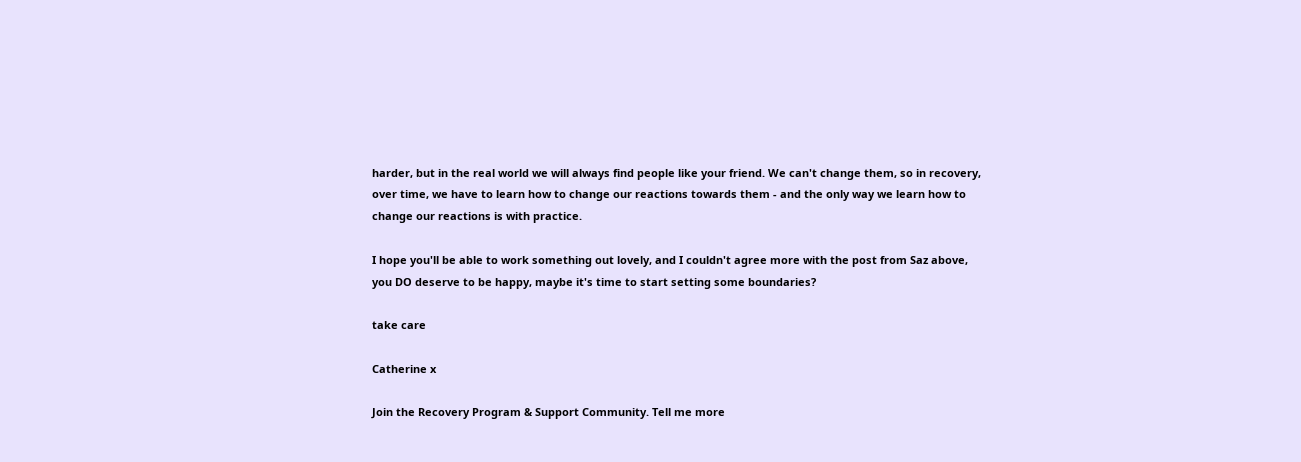harder, but in the real world we will always find people like your friend. We can't change them, so in recovery, over time, we have to learn how to change our reactions towards them - and the only way we learn how to change our reactions is with practice.

I hope you'll be able to work something out lovely, and I couldn't agree more with the post from Saz above, you DO deserve to be happy, maybe it's time to start setting some boundaries?

take care

Catherine x

Join the Recovery Program & Support Community. Tell me more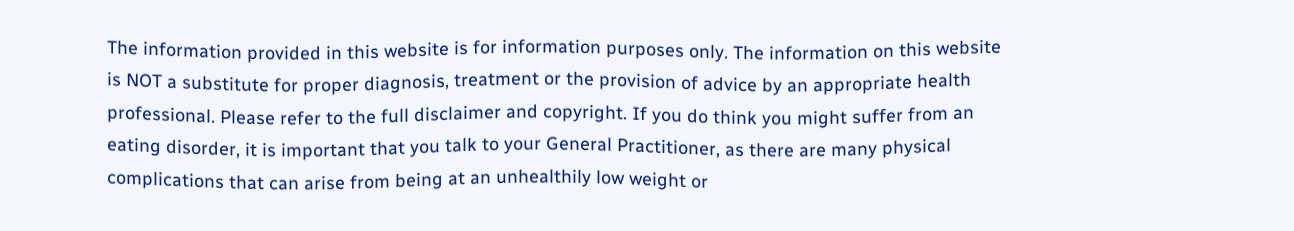The information provided in this website is for information purposes only. The information on this website is NOT a substitute for proper diagnosis, treatment or the provision of advice by an appropriate health professional. Please refer to the full disclaimer and copyright. If you do think you might suffer from an eating disorder, it is important that you talk to your General Practitioner, as there are many physical complications that can arise from being at an unhealthily low weight or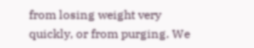from losing weight very quickly, or from purging. We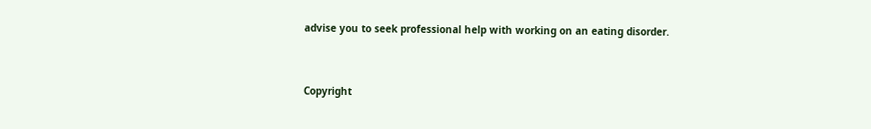advise you to seek professional help with working on an eating disorder.


Copyright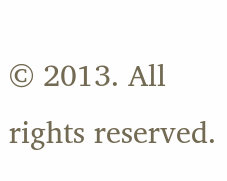© 2013. All rights reserved.